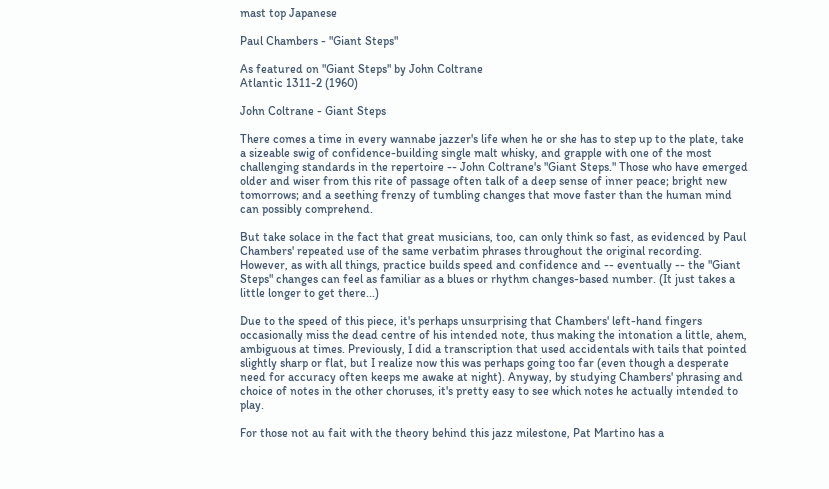mast top Japanese

Paul Chambers - "Giant Steps"

As featured on "Giant Steps" by John Coltrane
Atlantic 1311-2 (1960)

John Coltrane - Giant Steps

There comes a time in every wannabe jazzer's life when he or she has to step up to the plate, take a sizeable swig of confidence-building single malt whisky, and grapple with one of the most challenging standards in the repertoire -- John Coltrane's "Giant Steps." Those who have emerged older and wiser from this rite of passage often talk of a deep sense of inner peace; bright new tomorrows; and a seething frenzy of tumbling changes that move faster than the human mind can possibly comprehend.

But take solace in the fact that great musicians, too, can only think so fast, as evidenced by Paul Chambers' repeated use of the same verbatim phrases throughout the original recording. However, as with all things, practice builds speed and confidence and -- eventually -- the "Giant Steps" changes can feel as familiar as a blues or rhythm changes-based number. (It just takes a little longer to get there...)

Due to the speed of this piece, it's perhaps unsurprising that Chambers' left-hand fingers occasionally miss the dead centre of his intended note, thus making the intonation a little, ahem, ambiguous at times. Previously, I did a transcription that used accidentals with tails that pointed slightly sharp or flat, but I realize now this was perhaps going too far (even though a desperate need for accuracy often keeps me awake at night). Anyway, by studying Chambers' phrasing and choice of notes in the other choruses, it's pretty easy to see which notes he actually intended to play.

For those not au fait with the theory behind this jazz milestone, Pat Martino has a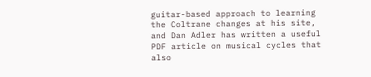guitar-based approach to learning the Coltrane changes at his site, and Dan Adler has written a useful PDF article on musical cycles that also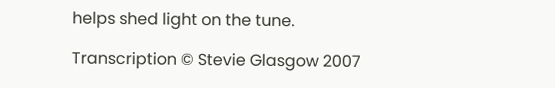helps shed light on the tune.

Transcription © Stevie Glasgow 2007